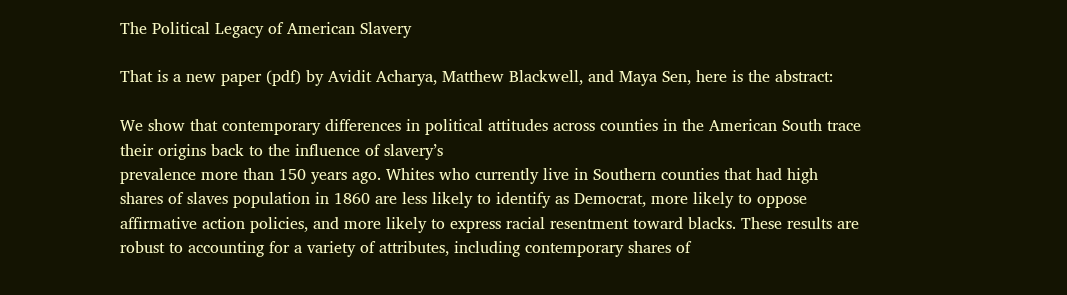The Political Legacy of American Slavery

That is a new paper (pdf) by Avidit Acharya, Matthew Blackwell, and Maya Sen, here is the abstract:

We show that contemporary differences in political attitudes across counties in the American South trace their origins back to the influence of slavery’s
prevalence more than 150 years ago. Whites who currently live in Southern counties that had high shares of slaves population in 1860 are less likely to identify as Democrat, more likely to oppose affirmative action policies, and more likely to express racial resentment toward blacks. These results are robust to accounting for a variety of attributes, including contemporary shares of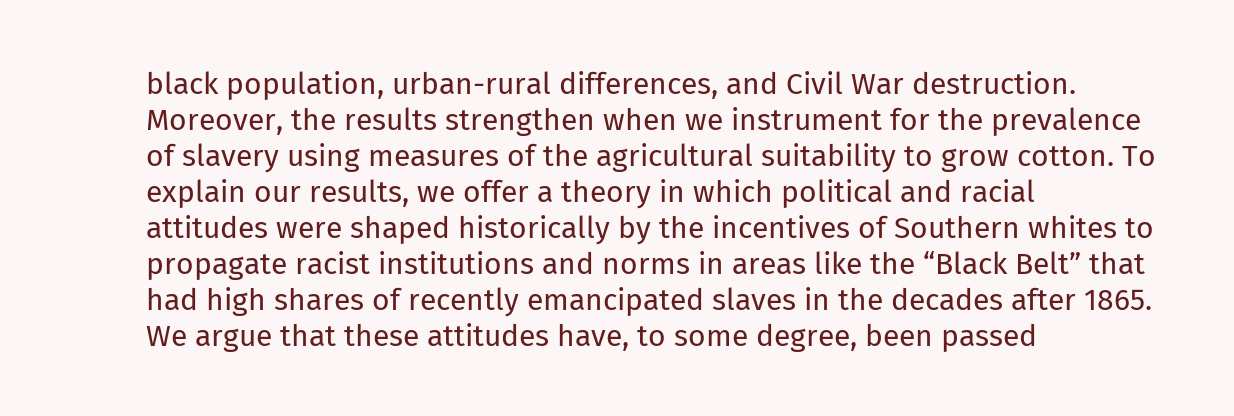black population, urban-rural differences, and Civil War destruction. Moreover, the results strengthen when we instrument for the prevalence of slavery using measures of the agricultural suitability to grow cotton. To explain our results, we offer a theory in which political and racial attitudes were shaped historically by the incentives of Southern whites to propagate racist institutions and norms in areas like the “Black Belt” that had high shares of recently emancipated slaves in the decades after 1865. We argue that these attitudes have, to some degree, been passed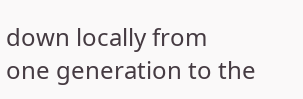down locally from one generation to the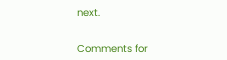next.


Comments for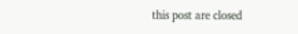this post are closed